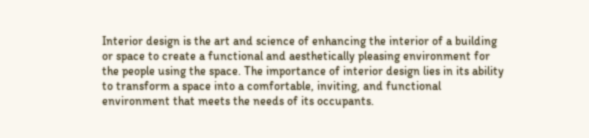Interior design is the art and science of enhancing the interior of a building or space to create a functional and aesthetically pleasing environment for the people using the space. The importance of interior design lies in its ability to transform a space into a comfortable, inviting, and functional environment that meets the needs of its occupants.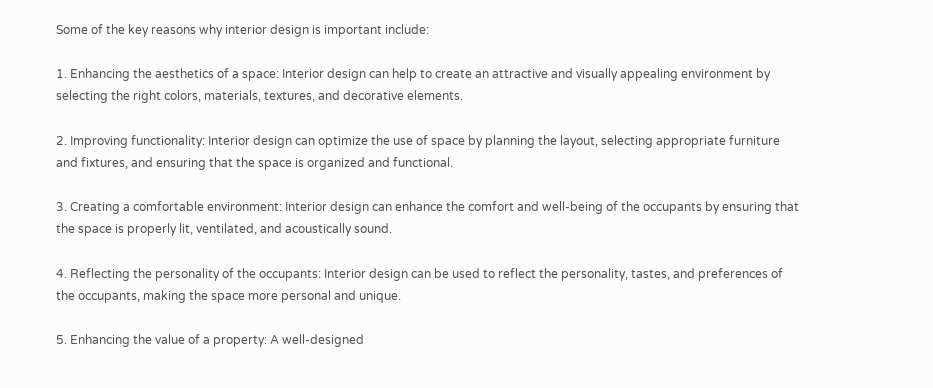Some of the key reasons why interior design is important include:

1. Enhancing the aesthetics of a space: Interior design can help to create an attractive and visually appealing environment by selecting the right colors, materials, textures, and decorative elements.

2. Improving functionality: Interior design can optimize the use of space by planning the layout, selecting appropriate furniture and fixtures, and ensuring that the space is organized and functional.

3. Creating a comfortable environment: Interior design can enhance the comfort and well-being of the occupants by ensuring that the space is properly lit, ventilated, and acoustically sound.

4. Reflecting the personality of the occupants: Interior design can be used to reflect the personality, tastes, and preferences of the occupants, making the space more personal and unique.

5. Enhancing the value of a property: A well-designed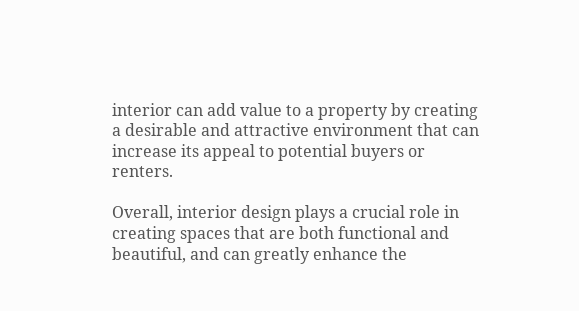interior can add value to a property by creating a desirable and attractive environment that can increase its appeal to potential buyers or renters.

Overall, interior design plays a crucial role in creating spaces that are both functional and beautiful, and can greatly enhance the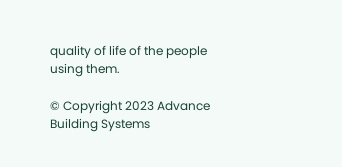quality of life of the people using them.

© Copyright 2023 Advance Building Systems